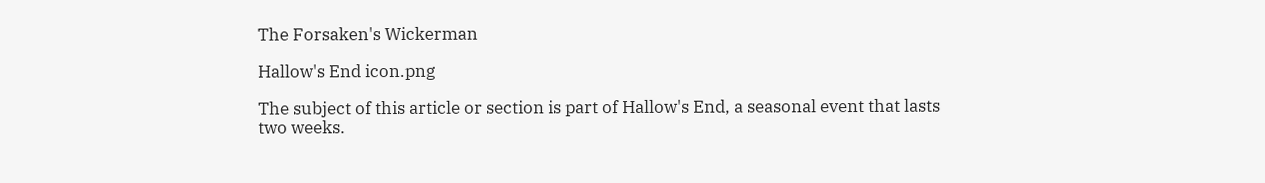The Forsaken's Wickerman

Hallow's End icon.png

The subject of this article or section is part of Hallow's End, a seasonal event that lasts two weeks.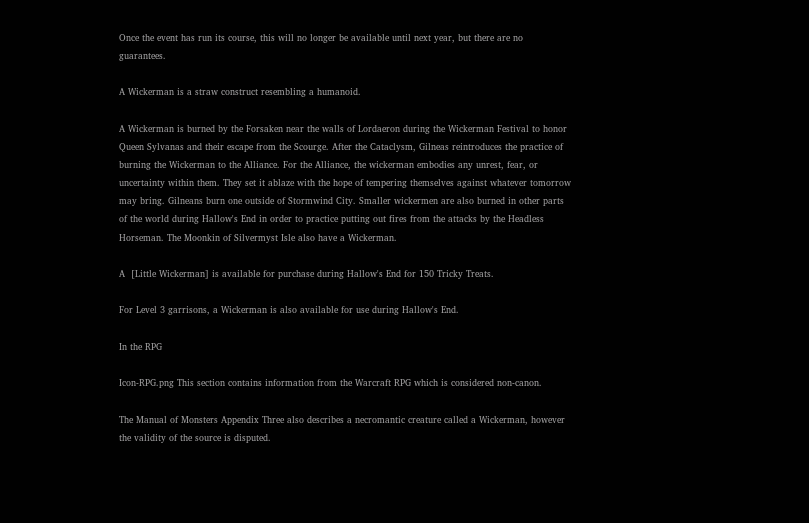Once the event has run its course, this will no longer be available until next year, but there are no guarantees.

A Wickerman is a straw construct resembling a humanoid.

A Wickerman is burned by the Forsaken near the walls of Lordaeron during the Wickerman Festival to honor Queen Sylvanas and their escape from the Scourge. After the Cataclysm, Gilneas reintroduces the practice of burning the Wickerman to the Alliance. For the Alliance, the wickerman embodies any unrest, fear, or uncertainty within them. They set it ablaze with the hope of tempering themselves against whatever tomorrow may bring. Gilneans burn one outside of Stormwind City. Smaller wickermen are also burned in other parts of the world during Hallow's End in order to practice putting out fires from the attacks by the Headless Horseman. The Moonkin of Silvermyst Isle also have a Wickerman.

A  [Little Wickerman] is available for purchase during Hallow's End for 150 Tricky Treats.

For Level 3 garrisons, a Wickerman is also available for use during Hallow's End.

In the RPG

Icon-RPG.png This section contains information from the Warcraft RPG which is considered non-canon.

The Manual of Monsters Appendix Three also describes a necromantic creature called a Wickerman, however the validity of the source is disputed.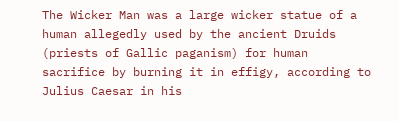The Wicker Man was a large wicker statue of a human allegedly used by the ancient Druids (priests of Gallic paganism) for human sacrifice by burning it in effigy, according to Julius Caesar in his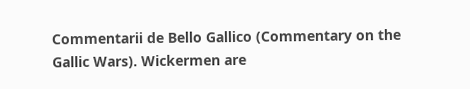Commentarii de Bello Gallico (Commentary on the Gallic Wars). Wickermen are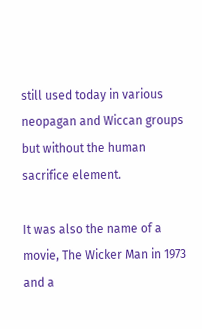still used today in various neopagan and Wiccan groups but without the human sacrifice element.

It was also the name of a movie, The Wicker Man in 1973 and a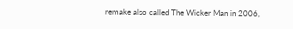remake also called The Wicker Man in 2006,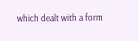which dealt with a form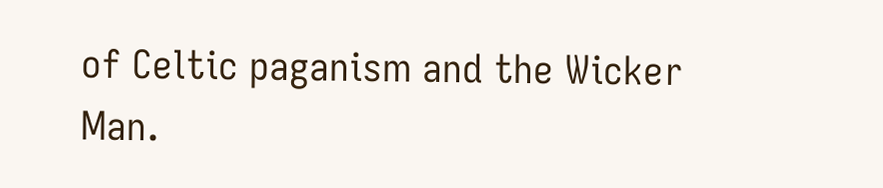of Celtic paganism and the Wicker Man.